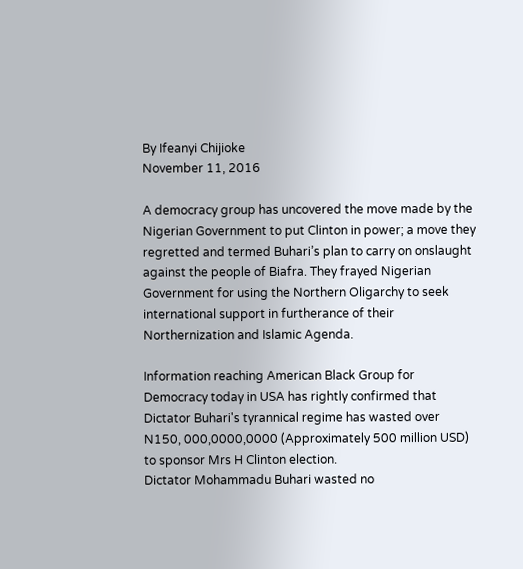By Ifeanyi Chijioke
November 11, 2016

A democracy group has uncovered the move made by the Nigerian Government to put Clinton in power; a move they regretted and termed Buhari’s plan to carry on onslaught against the people of Biafra. They frayed Nigerian Government for using the Northern Oligarchy to seek international support in furtherance of their Northernization and Islamic Agenda.

Information reaching American Black Group for Democracy today in USA has rightly confirmed that Dictator Buhari's tyrannical regime has wasted over N150, 000,0000,0000 (Approximately 500 million USD) to sponsor Mrs H Clinton election.
Dictator Mohammadu Buhari wasted no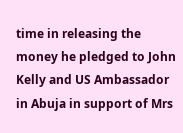time in releasing the money he pledged to John Kelly and US Ambassador in Abuja in support of Mrs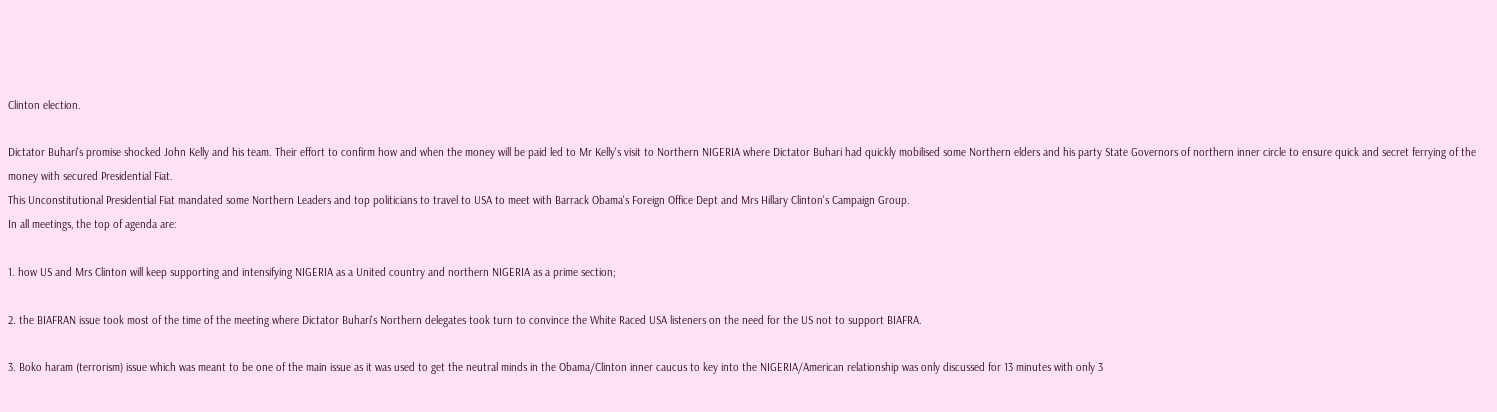Clinton election.

Dictator Buhari's promise shocked John Kelly and his team. Their effort to confirm how and when the money will be paid led to Mr Kelly's visit to Northern NIGERIA where Dictator Buhari had quickly mobilised some Northern elders and his party State Governors of northern inner circle to ensure quick and secret ferrying of the money with secured Presidential Fiat.
This Unconstitutional Presidential Fiat mandated some Northern Leaders and top politicians to travel to USA to meet with Barrack Obama's Foreign Office Dept and Mrs Hillary Clinton's Campaign Group.
In all meetings, the top of agenda are:

1. how US and Mrs Clinton will keep supporting and intensifying NIGERIA as a United country and northern NIGERIA as a prime section;

2. the BIAFRAN issue took most of the time of the meeting where Dictator Buhari's Northern delegates took turn to convince the White Raced USA listeners on the need for the US not to support BIAFRA.

3. Boko haram (terrorism) issue which was meant to be one of the main issue as it was used to get the neutral minds in the Obama/Clinton inner caucus to key into the NIGERIA/American relationship was only discussed for 13 minutes with only 3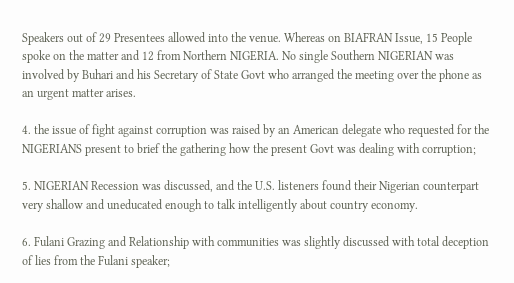Speakers out of 29 Presentees allowed into the venue. Whereas on BIAFRAN Issue, 15 People spoke on the matter and 12 from Northern NIGERIA. No single Southern NIGERIAN was involved by Buhari and his Secretary of State Govt who arranged the meeting over the phone as an urgent matter arises.

4. the issue of fight against corruption was raised by an American delegate who requested for the NIGERIANS present to brief the gathering how the present Govt was dealing with corruption;

5. NIGERIAN Recession was discussed, and the U.S. listeners found their Nigerian counterpart very shallow and uneducated enough to talk intelligently about country economy.

6. Fulani Grazing and Relationship with communities was slightly discussed with total deception of lies from the Fulani speaker;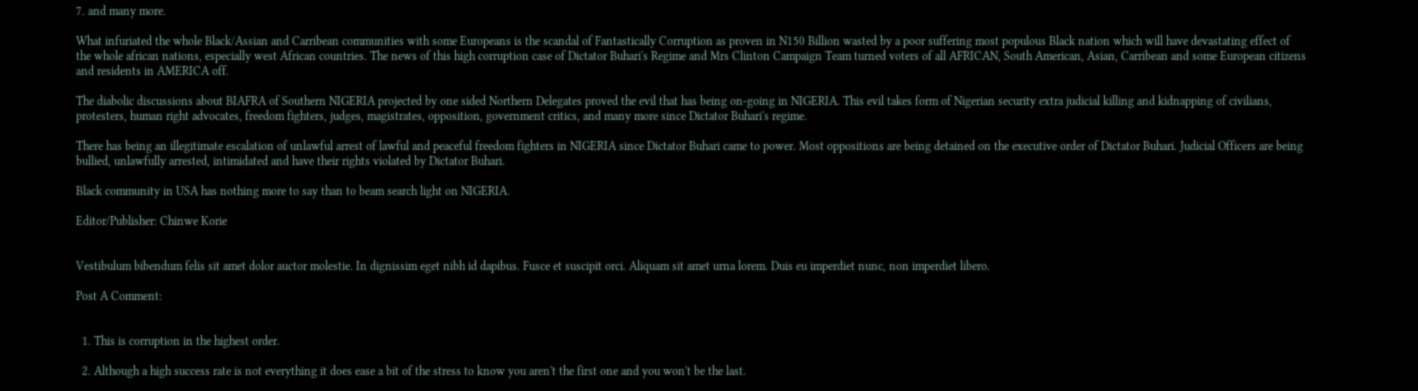7. and many more.

What infuriated the whole Black/Assian and Carribean communities with some Europeans is the scandal of Fantastically Corruption as proven in N150 Billion wasted by a poor suffering most populous Black nation which will have devastating effect of the whole african nations, especially west African countries. The news of this high corruption case of Dictator Buhari's Regime and Mrs Clinton Campaign Team turned voters of all AFRICAN, South American, Asian, Carribean and some European citizens and residents in AMERICA off.

The diabolic discussions about BIAFRA of Southern NIGERIA projected by one sided Northern Delegates proved the evil that has being on-going in NIGERIA. This evil takes form of Nigerian security extra judicial killing and kidnapping of civilians, protesters, human right advocates, freedom fighters, judges, magistrates, opposition, government critics, and many more since Dictator Buhari's regime.

There has being an illegitimate escalation of unlawful arrest of lawful and peaceful freedom fighters in NIGERIA since Dictator Buhari came to power. Most oppositions are being detained on the executive order of Dictator Buhari. Judicial Officers are being bullied, unlawfully arrested, intimidated and have their rights violated by Dictator Buhari.

Black community in USA has nothing more to say than to beam search light on NIGERIA.

Editor/Publisher: Chinwe Korie


Vestibulum bibendum felis sit amet dolor auctor molestie. In dignissim eget nibh id dapibus. Fusce et suscipit orci. Aliquam sit amet urna lorem. Duis eu imperdiet nunc, non imperdiet libero.

Post A Comment:


  1. This is corruption in the highest order.

  2. Although a high success rate is not everything it does ease a bit of the stress to know you aren't the first one and you won't be the last.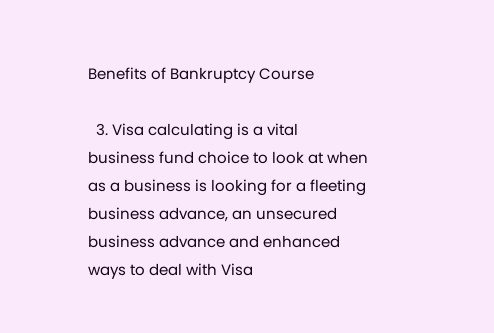Benefits of Bankruptcy Course

  3. Visa calculating is a vital business fund choice to look at when as a business is looking for a fleeting business advance, an unsecured business advance and enhanced ways to deal with Visa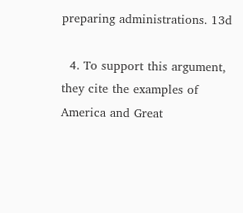preparing administrations. 13d

  4. To support this argument, they cite the examples of America and Great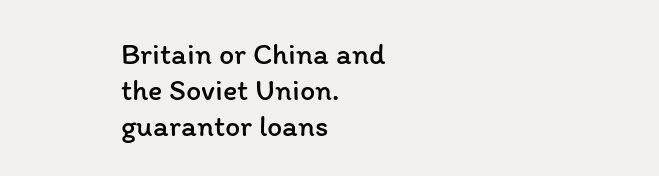Britain or China and the Soviet Union. guarantor loans